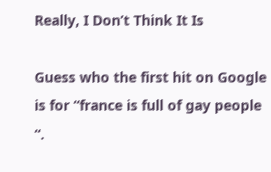Really, I Don’t Think It Is

Guess who the first hit on Google is for “france is full of gay people “.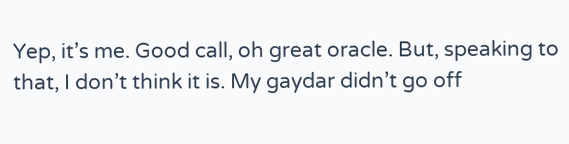Yep, it’s me. Good call, oh great oracle. But, speaking to that, I don’t think it is. My gaydar didn’t go off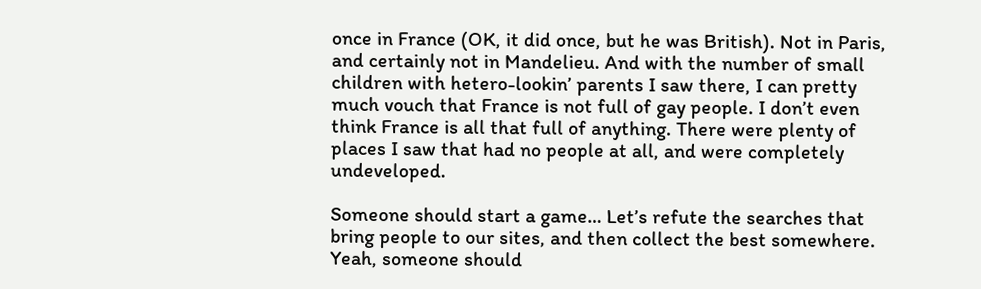once in France (OK, it did once, but he was British). Not in Paris, and certainly not in Mandelieu. And with the number of small children with hetero-lookin’ parents I saw there, I can pretty much vouch that France is not full of gay people. I don’t even think France is all that full of anything. There were plenty of places I saw that had no people at all, and were completely undeveloped.

Someone should start a game… Let’s refute the searches that bring people to our sites, and then collect the best somewhere. Yeah, someone should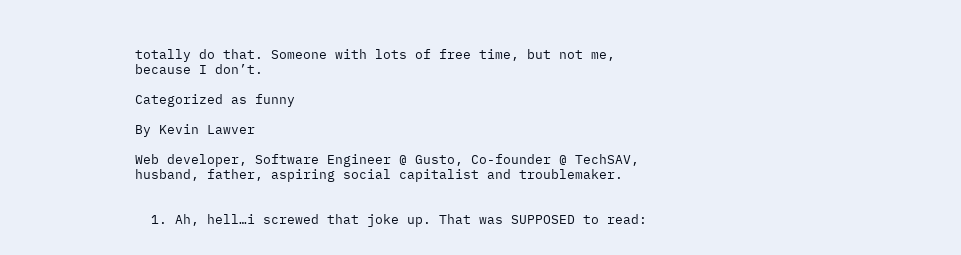totally do that. Someone with lots of free time, but not me, because I don’t.

Categorized as funny

By Kevin Lawver

Web developer, Software Engineer @ Gusto, Co-founder @ TechSAV, husband, father, aspiring social capitalist and troublemaker.


  1. Ah, hell…i screwed that joke up. That was SUPPOSED to read: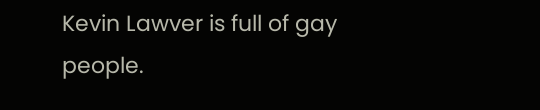Kevin Lawver is full of gay people.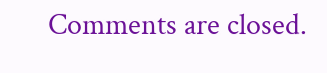Comments are closed.